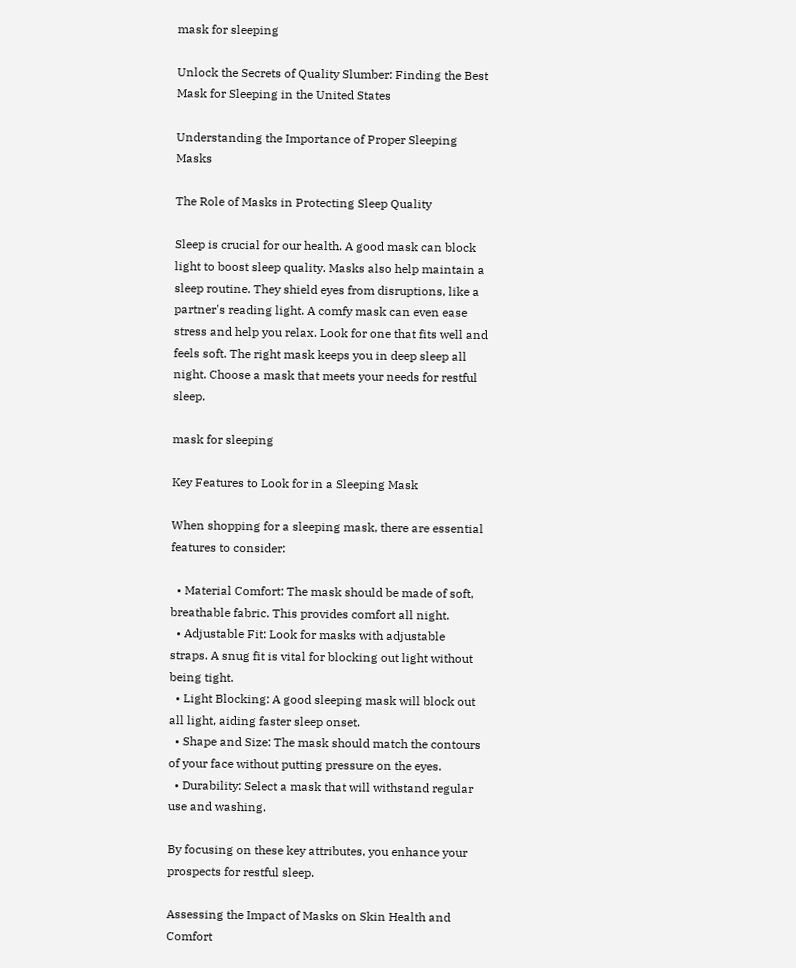mask for sleeping

Unlock the Secrets of Quality Slumber: Finding the Best Mask for Sleeping in the United States

Understanding the Importance of Proper Sleeping Masks

The Role of Masks in Protecting Sleep Quality

Sleep is crucial for our health. A good mask can block light to boost sleep quality. Masks also help maintain a sleep routine. They shield eyes from disruptions, like a partner's reading light. A comfy mask can even ease stress and help you relax. Look for one that fits well and feels soft. The right mask keeps you in deep sleep all night. Choose a mask that meets your needs for restful sleep.

mask for sleeping

Key Features to Look for in a Sleeping Mask

When shopping for a sleeping mask, there are essential features to consider:

  • Material Comfort: The mask should be made of soft, breathable fabric. This provides comfort all night.
  • Adjustable Fit: Look for masks with adjustable straps. A snug fit is vital for blocking out light without being tight.
  • Light Blocking: A good sleeping mask will block out all light, aiding faster sleep onset.
  • Shape and Size: The mask should match the contours of your face without putting pressure on the eyes.
  • Durability: Select a mask that will withstand regular use and washing.

By focusing on these key attributes, you enhance your prospects for restful sleep.

Assessing the Impact of Masks on Skin Health and Comfort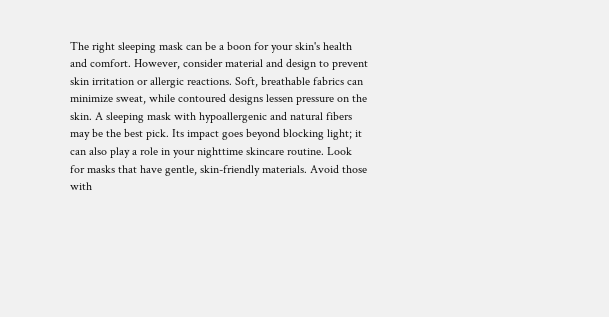The right sleeping mask can be a boon for your skin's health and comfort. However, consider material and design to prevent skin irritation or allergic reactions. Soft, breathable fabrics can minimize sweat, while contoured designs lessen pressure on the skin. A sleeping mask with hypoallergenic and natural fibers may be the best pick. Its impact goes beyond blocking light; it can also play a role in your nighttime skincare routine. Look for masks that have gentle, skin-friendly materials. Avoid those with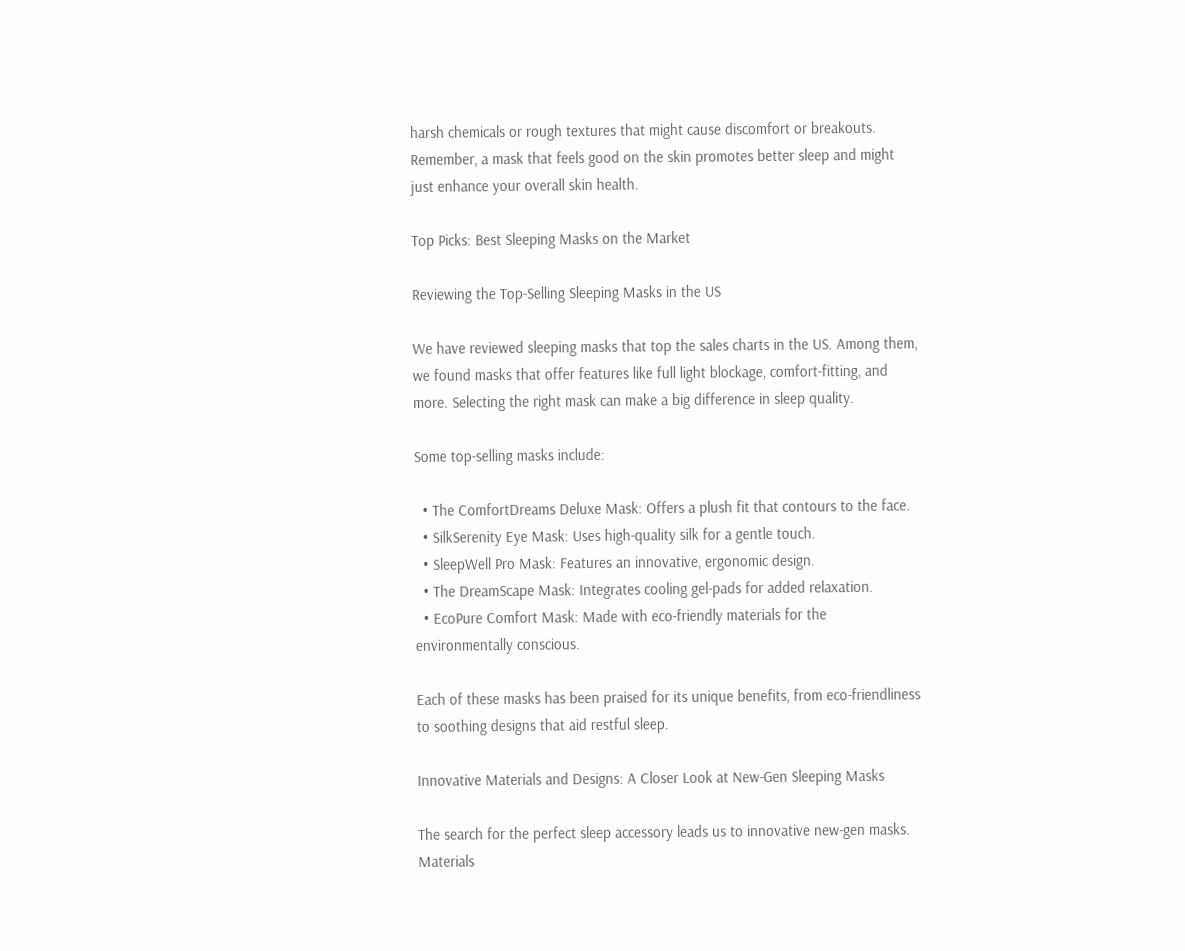harsh chemicals or rough textures that might cause discomfort or breakouts. Remember, a mask that feels good on the skin promotes better sleep and might just enhance your overall skin health.

Top Picks: Best Sleeping Masks on the Market

Reviewing the Top-Selling Sleeping Masks in the US

We have reviewed sleeping masks that top the sales charts in the US. Among them, we found masks that offer features like full light blockage, comfort-fitting, and more. Selecting the right mask can make a big difference in sleep quality.

Some top-selling masks include:

  • The ComfortDreams Deluxe Mask: Offers a plush fit that contours to the face.
  • SilkSerenity Eye Mask: Uses high-quality silk for a gentle touch.
  • SleepWell Pro Mask: Features an innovative, ergonomic design.
  • The DreamScape Mask: Integrates cooling gel-pads for added relaxation.
  • EcoPure Comfort Mask: Made with eco-friendly materials for the environmentally conscious.

Each of these masks has been praised for its unique benefits, from eco-friendliness to soothing designs that aid restful sleep.

Innovative Materials and Designs: A Closer Look at New-Gen Sleeping Masks

The search for the perfect sleep accessory leads us to innovative new-gen masks. Materials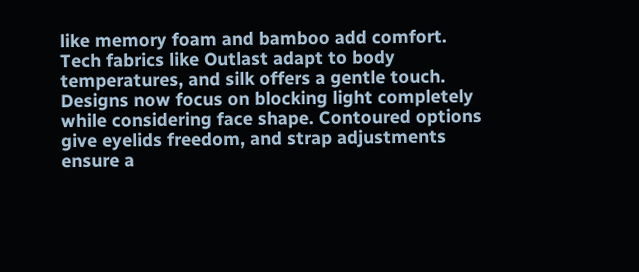like memory foam and bamboo add comfort. Tech fabrics like Outlast adapt to body temperatures, and silk offers a gentle touch. Designs now focus on blocking light completely while considering face shape. Contoured options give eyelids freedom, and strap adjustments ensure a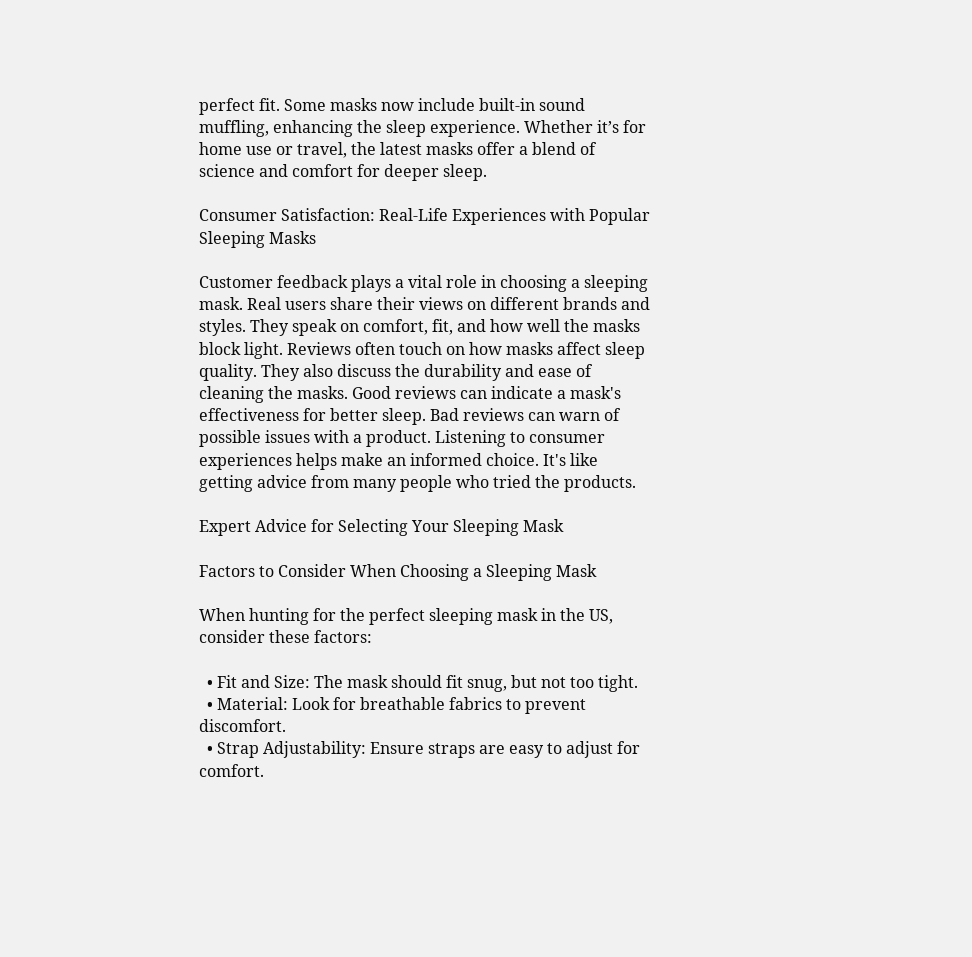perfect fit. Some masks now include built-in sound muffling, enhancing the sleep experience. Whether it’s for home use or travel, the latest masks offer a blend of science and comfort for deeper sleep.

Consumer Satisfaction: Real-Life Experiences with Popular Sleeping Masks

Customer feedback plays a vital role in choosing a sleeping mask. Real users share their views on different brands and styles. They speak on comfort, fit, and how well the masks block light. Reviews often touch on how masks affect sleep quality. They also discuss the durability and ease of cleaning the masks. Good reviews can indicate a mask's effectiveness for better sleep. Bad reviews can warn of possible issues with a product. Listening to consumer experiences helps make an informed choice. It's like getting advice from many people who tried the products.

Expert Advice for Selecting Your Sleeping Mask

Factors to Consider When Choosing a Sleeping Mask

When hunting for the perfect sleeping mask in the US, consider these factors:

  • Fit and Size: The mask should fit snug, but not too tight.
  • Material: Look for breathable fabrics to prevent discomfort.
  • Strap Adjustability: Ensure straps are easy to adjust for comfort.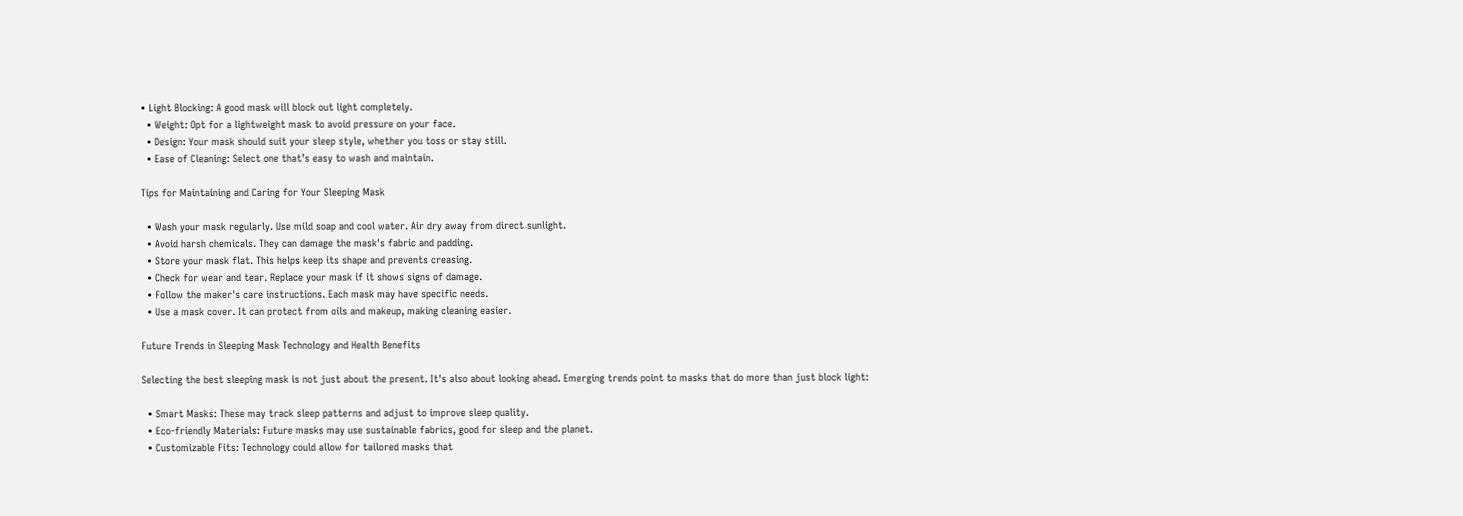• Light Blocking: A good mask will block out light completely.
  • Weight: Opt for a lightweight mask to avoid pressure on your face.
  • Design: Your mask should suit your sleep style, whether you toss or stay still.
  • Ease of Cleaning: Select one that’s easy to wash and maintain.

Tips for Maintaining and Caring for Your Sleeping Mask

  • Wash your mask regularly. Use mild soap and cool water. Air dry away from direct sunlight.
  • Avoid harsh chemicals. They can damage the mask's fabric and padding.
  • Store your mask flat. This helps keep its shape and prevents creasing.
  • Check for wear and tear. Replace your mask if it shows signs of damage.
  • Follow the maker's care instructions. Each mask may have specific needs.
  • Use a mask cover. It can protect from oils and makeup, making cleaning easier.

Future Trends in Sleeping Mask Technology and Health Benefits

Selecting the best sleeping mask is not just about the present. It's also about looking ahead. Emerging trends point to masks that do more than just block light:

  • Smart Masks: These may track sleep patterns and adjust to improve sleep quality.
  • Eco-friendly Materials: Future masks may use sustainable fabrics, good for sleep and the planet.
  • Customizable Fits: Technology could allow for tailored masks that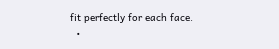fit perfectly for each face.
  •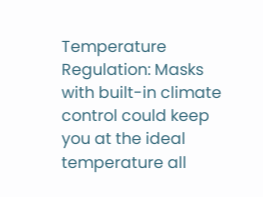Temperature Regulation: Masks with built-in climate control could keep you at the ideal temperature all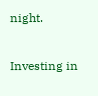night.

Investing in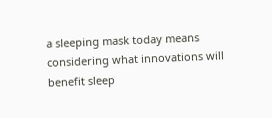a sleeping mask today means considering what innovations will benefit sleep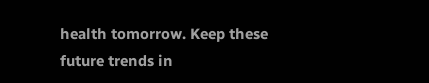health tomorrow. Keep these future trends in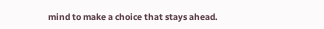mind to make a choice that stays ahead.